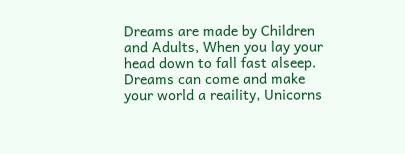Dreams are made by Children and Adults, When you lay your head down to fall fast alseep. Dreams can come and make your world a reaility, Unicorns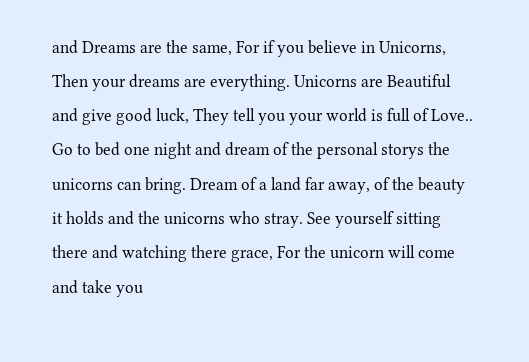and Dreams are the same, For if you believe in Unicorns, Then your dreams are everything. Unicorns are Beautiful and give good luck, They tell you your world is full of Love.. Go to bed one night and dream of the personal storys the unicorns can bring. Dream of a land far away, of the beauty it holds and the unicorns who stray. See yourself sitting there and watching there grace, For the unicorn will come and take you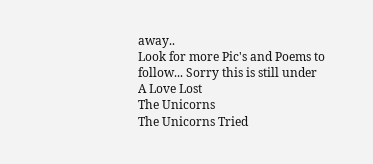away..
Look for more Pic's and Poems to follow... Sorry this is still under
A Love Lost
The Unicorns
The Unicorns Tried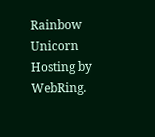Rainbow Unicorn
Hosting by WebRing.